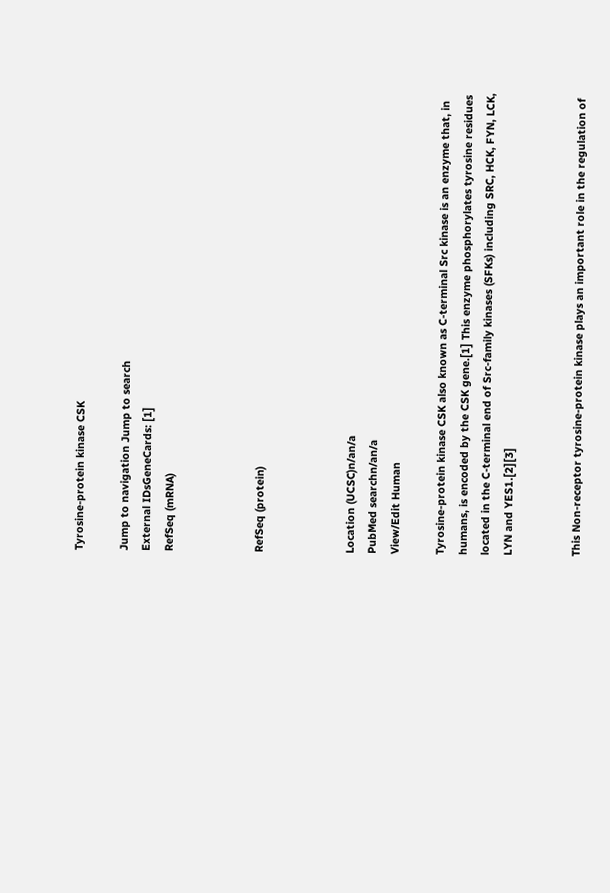Tyrosine-protein kinase CSK

Jump to navigation Jump to search
External IDsGeneCards: [1]
RefSeq (mRNA)



RefSeq (protein)



Location (UCSC)n/an/a
PubMed searchn/an/a
View/Edit Human

Tyrosine-protein kinase CSK also known as C-terminal Src kinase is an enzyme that, in humans, is encoded by the CSK gene.[1] This enzyme phosphorylates tyrosine residues located in the C-terminal end of Src-family kinases (SFKs) including SRC, HCK, FYN, LCK, LYN and YES1.[2][3]


This Non-receptor tyrosine-protein kinase plays an important role in the regulation of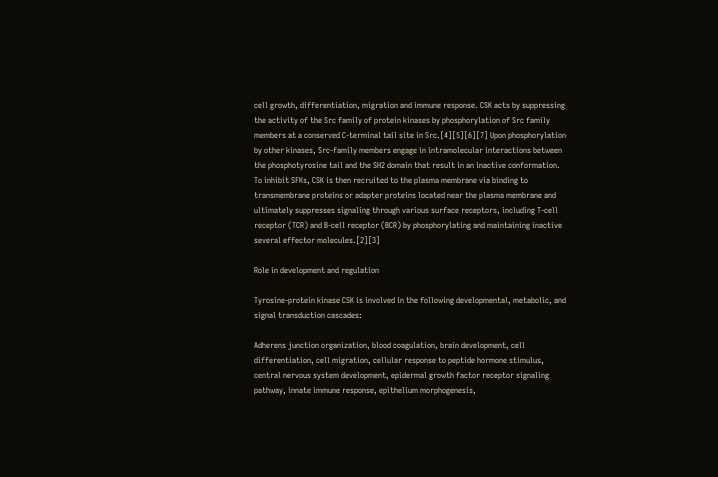cell growth, differentiation, migration and immune response. CSK acts by suppressing the activity of the Src family of protein kinases by phosphorylation of Src family members at a conserved C-terminal tail site in Src.[4][5][6][7] Upon phosphorylation by other kinases, Src-family members engage in intramolecular interactions between the phosphotyrosine tail and the SH2 domain that result in an inactive conformation. To inhibit SFKs, CSK is then recruited to the plasma membrane via binding to transmembrane proteins or adapter proteins located near the plasma membrane and ultimately suppresses signaling through various surface receptors, including T-cell receptor (TCR) and B-cell receptor (BCR) by phosphorylating and maintaining inactive several effector molecules.[2][3]

Role in development and regulation

Tyrosine-protein kinase CSK is involved in the following developmental, metabolic, and signal transduction cascades:

Adherens junction organization, blood coagulation, brain development, cell differentiation, cell migration, cellular response to peptide hormone stimulus, central nervous system development, epidermal growth factor receptor signaling pathway, innate immune response, epithelium morphogenesis,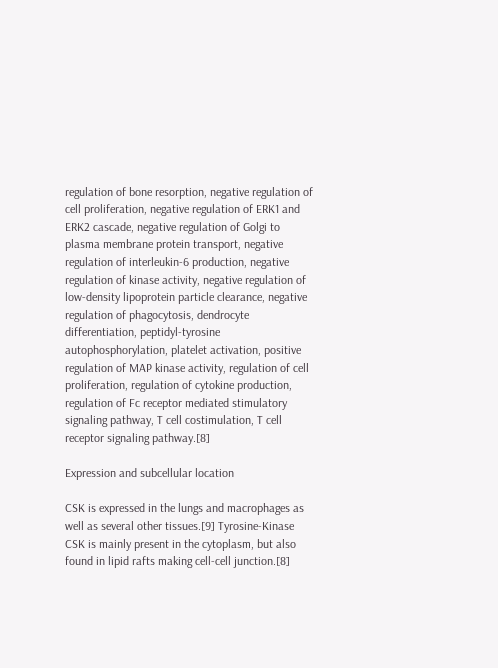regulation of bone resorption, negative regulation of cell proliferation, negative regulation of ERK1 and ERK2 cascade, negative regulation of Golgi to plasma membrane protein transport, negative regulation of interleukin-6 production, negative regulation of kinase activity, negative regulation of low-density lipoprotein particle clearance, negative regulation of phagocytosis, dendrocyte differentiation, peptidyl-tyrosine autophosphorylation, platelet activation, positive regulation of MAP kinase activity, regulation of cell proliferation, regulation of cytokine production, regulation of Fc receptor mediated stimulatory signaling pathway, T cell costimulation, T cell receptor signaling pathway.[8]

Expression and subcellular location

CSK is expressed in the lungs and macrophages as well as several other tissues.[9] Tyrosine-Kinase CSK is mainly present in the cytoplasm, but also found in lipid rafts making cell-cell junction.[8]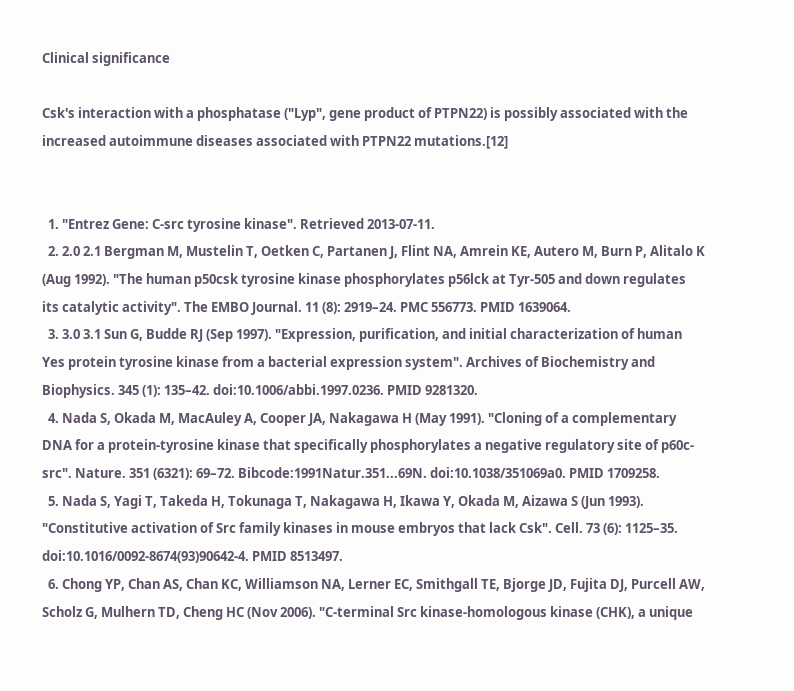Clinical significance

Csk's interaction with a phosphatase ("Lyp", gene product of PTPN22) is possibly associated with the increased autoimmune diseases associated with PTPN22 mutations.[12]


  1. "Entrez Gene: C-src tyrosine kinase". Retrieved 2013-07-11.
  2. 2.0 2.1 Bergman M, Mustelin T, Oetken C, Partanen J, Flint NA, Amrein KE, Autero M, Burn P, Alitalo K (Aug 1992). "The human p50csk tyrosine kinase phosphorylates p56lck at Tyr-505 and down regulates its catalytic activity". The EMBO Journal. 11 (8): 2919–24. PMC 556773. PMID 1639064.
  3. 3.0 3.1 Sun G, Budde RJ (Sep 1997). "Expression, purification, and initial characterization of human Yes protein tyrosine kinase from a bacterial expression system". Archives of Biochemistry and Biophysics. 345 (1): 135–42. doi:10.1006/abbi.1997.0236. PMID 9281320.
  4. Nada S, Okada M, MacAuley A, Cooper JA, Nakagawa H (May 1991). "Cloning of a complementary DNA for a protein-tyrosine kinase that specifically phosphorylates a negative regulatory site of p60c-src". Nature. 351 (6321): 69–72. Bibcode:1991Natur.351...69N. doi:10.1038/351069a0. PMID 1709258.
  5. Nada S, Yagi T, Takeda H, Tokunaga T, Nakagawa H, Ikawa Y, Okada M, Aizawa S (Jun 1993). "Constitutive activation of Src family kinases in mouse embryos that lack Csk". Cell. 73 (6): 1125–35. doi:10.1016/0092-8674(93)90642-4. PMID 8513497.
  6. Chong YP, Chan AS, Chan KC, Williamson NA, Lerner EC, Smithgall TE, Bjorge JD, Fujita DJ, Purcell AW, Scholz G, Mulhern TD, Cheng HC (Nov 2006). "C-terminal Src kinase-homologous kinase (CHK), a unique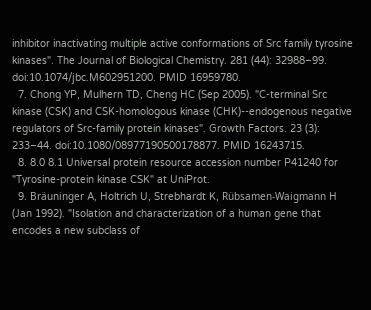inhibitor inactivating multiple active conformations of Src family tyrosine kinases". The Journal of Biological Chemistry. 281 (44): 32988–99. doi:10.1074/jbc.M602951200. PMID 16959780.
  7. Chong YP, Mulhern TD, Cheng HC (Sep 2005). "C-terminal Src kinase (CSK) and CSK-homologous kinase (CHK)--endogenous negative regulators of Src-family protein kinases". Growth Factors. 23 (3): 233–44. doi:10.1080/08977190500178877. PMID 16243715.
  8. 8.0 8.1 Universal protein resource accession number P41240 for "Tyrosine-protein kinase CSK" at UniProt.
  9. Bräuninger A, Holtrich U, Strebhardt K, Rübsamen-Waigmann H (Jan 1992). "Isolation and characterization of a human gene that encodes a new subclass of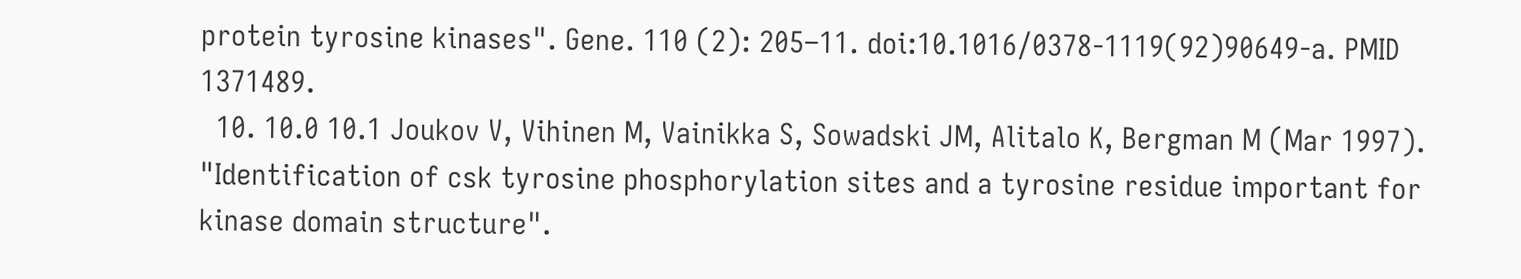protein tyrosine kinases". Gene. 110 (2): 205–11. doi:10.1016/0378-1119(92)90649-a. PMID 1371489.
  10. 10.0 10.1 Joukov V, Vihinen M, Vainikka S, Sowadski JM, Alitalo K, Bergman M (Mar 1997). "Identification of csk tyrosine phosphorylation sites and a tyrosine residue important for kinase domain structure".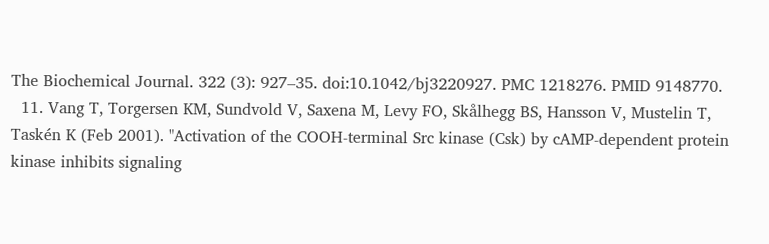The Biochemical Journal. 322 (3): 927–35. doi:10.1042/bj3220927. PMC 1218276. PMID 9148770.
  11. Vang T, Torgersen KM, Sundvold V, Saxena M, Levy FO, Skålhegg BS, Hansson V, Mustelin T, Taskén K (Feb 2001). "Activation of the COOH-terminal Src kinase (Csk) by cAMP-dependent protein kinase inhibits signaling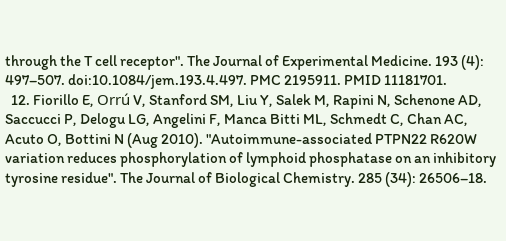through the T cell receptor". The Journal of Experimental Medicine. 193 (4): 497–507. doi:10.1084/jem.193.4.497. PMC 2195911. PMID 11181701.
  12. Fiorillo E, Orrú V, Stanford SM, Liu Y, Salek M, Rapini N, Schenone AD, Saccucci P, Delogu LG, Angelini F, Manca Bitti ML, Schmedt C, Chan AC, Acuto O, Bottini N (Aug 2010). "Autoimmune-associated PTPN22 R620W variation reduces phosphorylation of lymphoid phosphatase on an inhibitory tyrosine residue". The Journal of Biological Chemistry. 285 (34): 26506–18.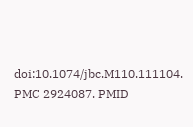doi:10.1074/jbc.M110.111104. PMC 2924087. PMID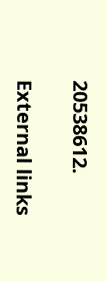20538612.

External links